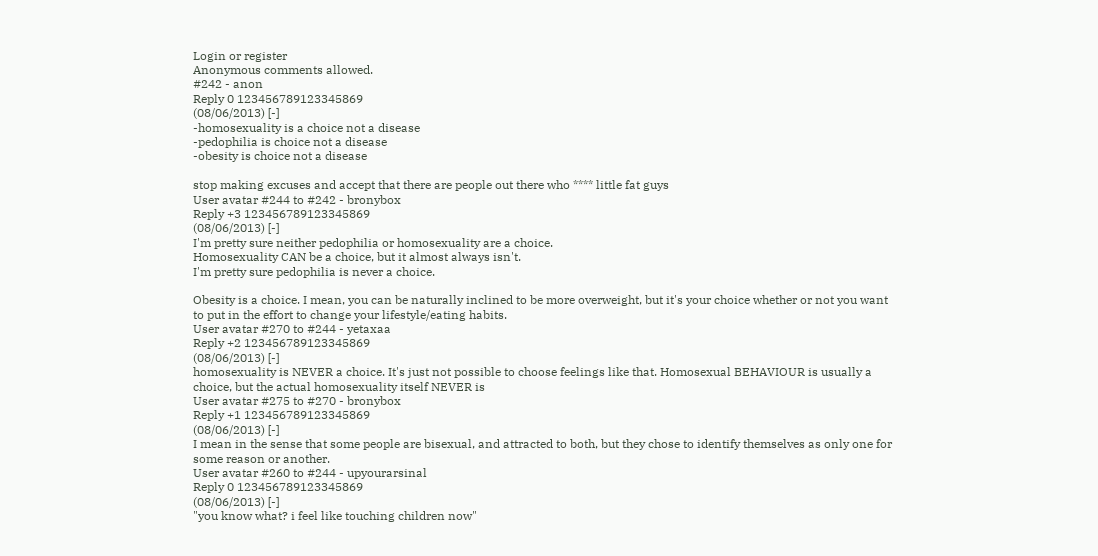Login or register
Anonymous comments allowed.
#242 - anon
Reply 0 123456789123345869
(08/06/2013) [-]
-homosexuality is a choice not a disease
-pedophilia is choice not a disease
-obesity is choice not a disease

stop making excuses and accept that there are people out there who **** little fat guys
User avatar #244 to #242 - bronybox
Reply +3 123456789123345869
(08/06/2013) [-]
I'm pretty sure neither pedophilia or homosexuality are a choice.
Homosexuality CAN be a choice, but it almost always isn't.
I'm pretty sure pedophilia is never a choice.

Obesity is a choice. I mean, you can be naturally inclined to be more overweight, but it's your choice whether or not you want to put in the effort to change your lifestyle/eating habits.
User avatar #270 to #244 - yetaxaa
Reply +2 123456789123345869
(08/06/2013) [-]
homosexuality is NEVER a choice. It's just not possible to choose feelings like that. Homosexual BEHAVIOUR is usually a choice, but the actual homosexuality itself NEVER is
User avatar #275 to #270 - bronybox
Reply +1 123456789123345869
(08/06/2013) [-]
I mean in the sense that some people are bisexual, and attracted to both, but they chose to identify themselves as only one for some reason or another.
User avatar #260 to #244 - upyourarsinal
Reply 0 123456789123345869
(08/06/2013) [-]
"you know what? i feel like touching children now"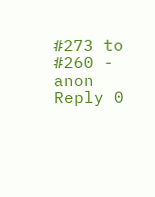#273 to #260 - anon
Reply 0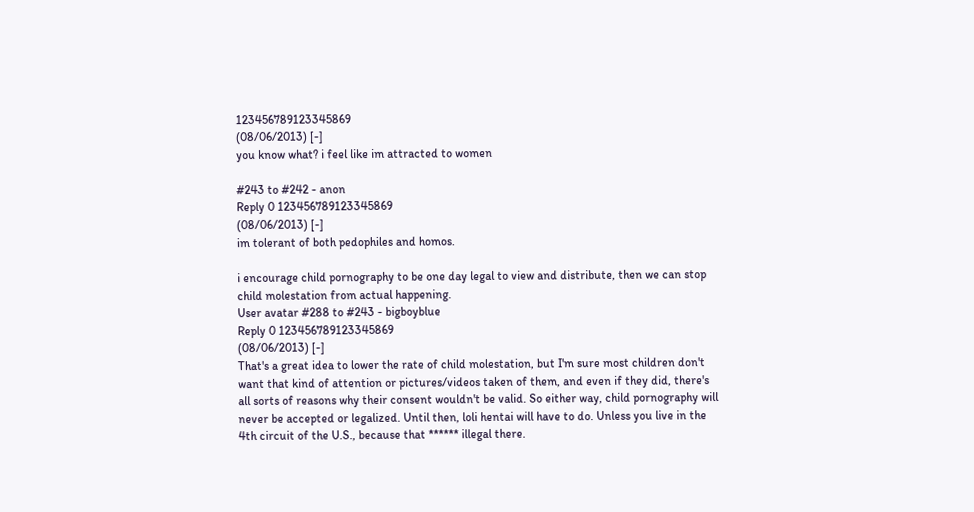123456789123345869
(08/06/2013) [-]
you know what? i feel like im attracted to women

#243 to #242 - anon
Reply 0 123456789123345869
(08/06/2013) [-]
im tolerant of both pedophiles and homos.

i encourage child pornography to be one day legal to view and distribute, then we can stop child molestation from actual happening.
User avatar #288 to #243 - bigboyblue
Reply 0 123456789123345869
(08/06/2013) [-]
That's a great idea to lower the rate of child molestation, but I'm sure most children don't want that kind of attention or pictures/videos taken of them, and even if they did, there's all sorts of reasons why their consent wouldn't be valid. So either way, child pornography will never be accepted or legalized. Until then, loli hentai will have to do. Unless you live in the 4th circuit of the U.S., because that ****** illegal there.